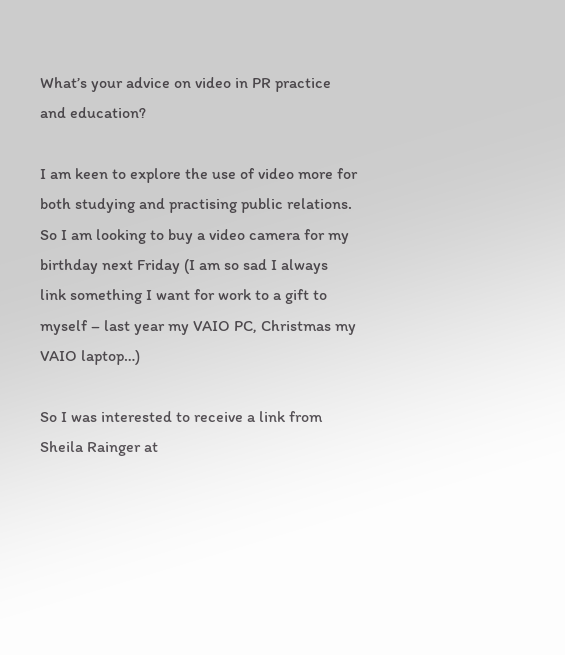What’s your advice on video in PR practice and education?

I am keen to explore the use of video more for both studying and practising public relations.  So I am looking to buy a video camera for my birthday next Friday (I am so sad I always link something I want for work to a gift to myself – last year my VAIO PC, Christmas my VAIO laptop…)

So I was interested to receive a link from Sheila Rainger at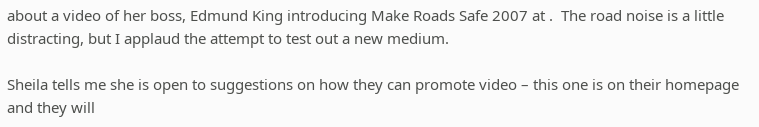about a video of her boss, Edmund King introducing Make Roads Safe 2007 at .  The road noise is a little distracting, but I applaud the attempt to test out a new medium.

Sheila tells me she is open to suggestions on how they can promote video – this one is on their homepage and they will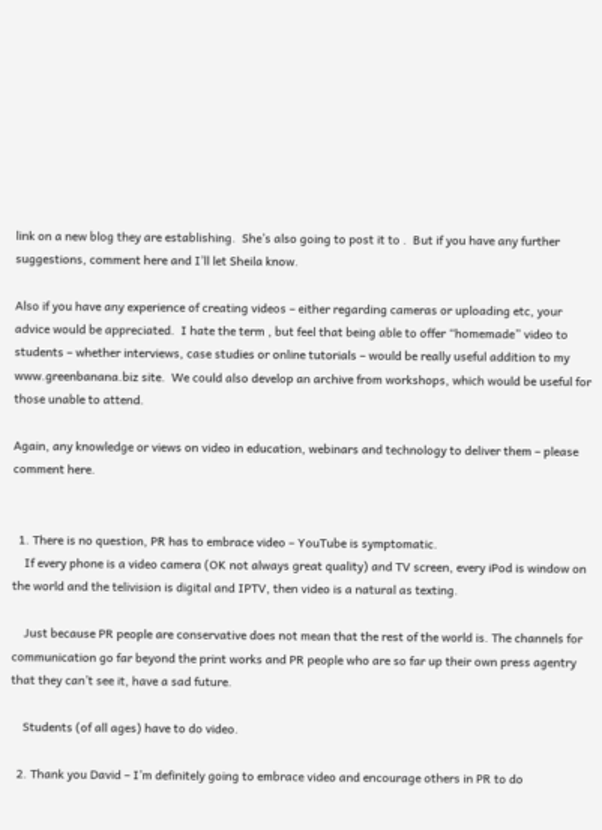link on a new blog they are establishing.  She’s also going to post it to .  But if you have any further suggestions, comment here and I’ll let Sheila know.

Also if you have any experience of creating videos – either regarding cameras or uploading etc, your advice would be appreciated.  I hate the term , but feel that being able to offer “homemade” video to students – whether interviews, case studies or online tutorials – would be really useful addition to my www.greenbanana.biz site.  We could also develop an archive from workshops, which would be useful for those unable to attend.

Again, any knowledge or views on video in education, webinars and technology to deliver them – please comment here.


  1. There is no question, PR has to embrace video – YouTube is symptomatic.
    If every phone is a video camera (OK not always great quality) and TV screen, every iPod is window on the world and the telivision is digital and IPTV, then video is a natural as texting.

    Just because PR people are conservative does not mean that the rest of the world is. The channels for communication go far beyond the print works and PR people who are so far up their own press agentry that they can’t see it, have a sad future.

    Students (of all ages) have to do video.

  2. Thank you David – I’m definitely going to embrace video and encourage others in PR to do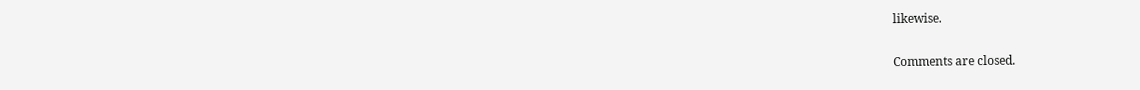likewise.

Comments are closed.